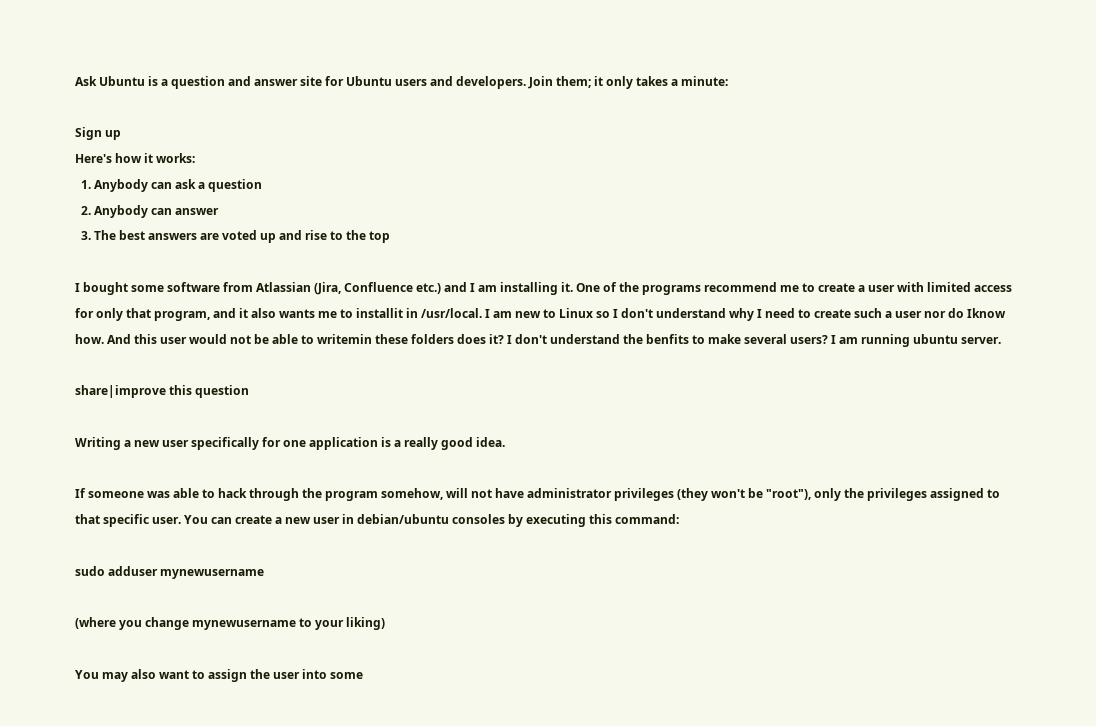Ask Ubuntu is a question and answer site for Ubuntu users and developers. Join them; it only takes a minute:

Sign up
Here's how it works:
  1. Anybody can ask a question
  2. Anybody can answer
  3. The best answers are voted up and rise to the top

I bought some software from Atlassian (Jira, Confluence etc.) and I am installing it. One of the programs recommend me to create a user with limited access for only that program, and it also wants me to installit in /usr/local. I am new to Linux so I don't understand why I need to create such a user nor do Iknow how. And this user would not be able to writemin these folders does it? I don't understand the benfits to make several users? I am running ubuntu server.

share|improve this question

Writing a new user specifically for one application is a really good idea.

If someone was able to hack through the program somehow, will not have administrator privileges (they won't be "root"), only the privileges assigned to that specific user. You can create a new user in debian/ubuntu consoles by executing this command:

sudo adduser mynewusername

(where you change mynewusername to your liking)

You may also want to assign the user into some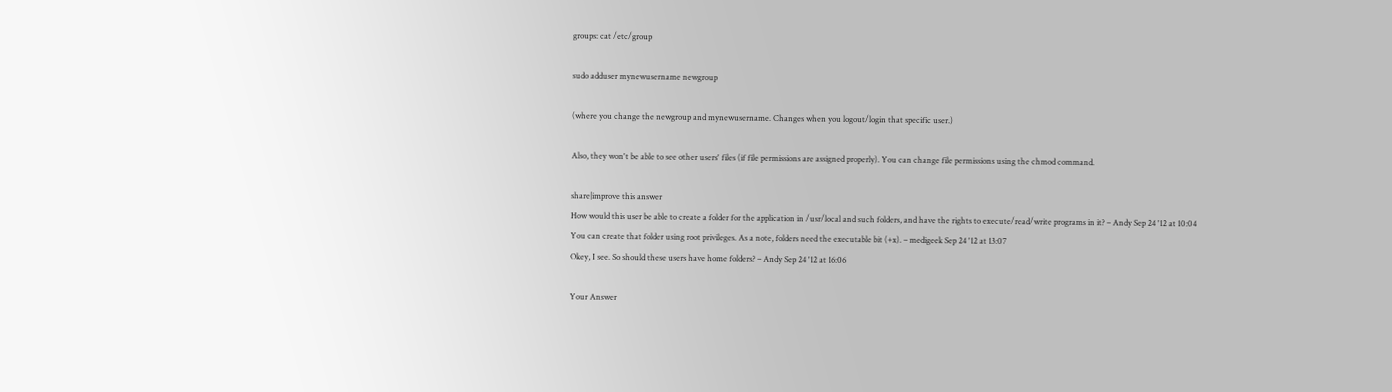groups: cat /etc/group

sudo adduser mynewusername newgroup

(where you change the newgroup and mynewusername. Changes when you logout/login that specific user.)

Also, they won't be able to see other users' files (if file permissions are assigned properly). You can change file permissions using the chmod command.

share|improve this answer
How would this user be able to create a folder for the application in /usr/local and such folders, and have the rights to execute/read/write programs in it? – Andy Sep 24 '12 at 10:04
You can create that folder using root privileges. As a note, folders need the executable bit (+x). – medigeek Sep 24 '12 at 13:07
Okey, I see. So should these users have home folders? – Andy Sep 24 '12 at 16:06

Your Answer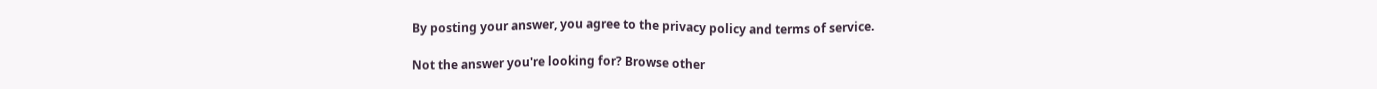By posting your answer, you agree to the privacy policy and terms of service.

Not the answer you're looking for? Browse other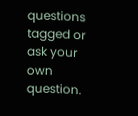questions tagged or ask your own question.